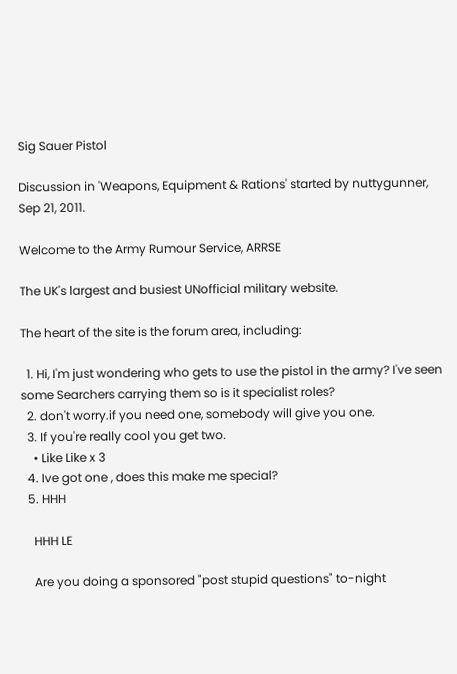Sig Sauer Pistol

Discussion in 'Weapons, Equipment & Rations' started by nuttygunner, Sep 21, 2011.

Welcome to the Army Rumour Service, ARRSE

The UK's largest and busiest UNofficial military website.

The heart of the site is the forum area, including:

  1. Hi, I'm just wondering who gets to use the pistol in the army? I've seen some Searchers carrying them so is it specialist roles?
  2. don't worry.if you need one, somebody will give you one.
  3. If you're really cool you get two.
    • Like Like x 3
  4. Ive got one , does this make me special?
  5. HHH

    HHH LE

    Are you doing a sponsored "post stupid questions" to-night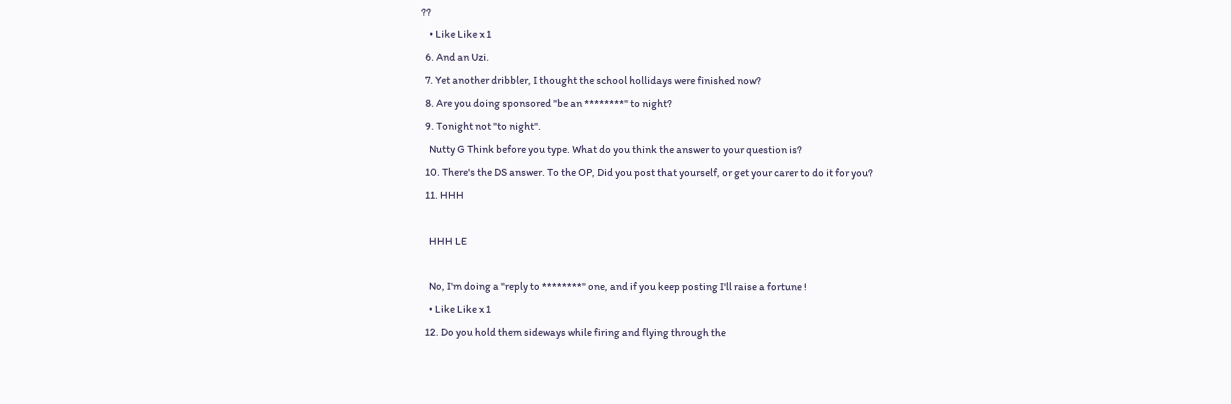??
    • Like Like x 1
  6. And an Uzi.
  7. Yet another dribbler, I thought the school hollidays were finished now?
  8. Are you doing sponsored "be an ********" to night?
  9. Tonight not "to night".
    Nutty G Think before you type. What do you think the answer to your question is?
  10. There's the DS answer. To the OP, Did you post that yourself, or get your carer to do it for you?
  11. HHH

    HHH LE

    No, I'm doing a "reply to ********" one, and if you keep posting I'll raise a fortune !
    • Like Like x 1
  12. Do you hold them sideways while firing and flying through the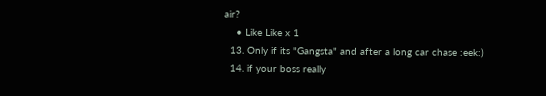air?
    • Like Like x 1
  13. Only if its "Gangsta" and after a long car chase :eek:)
  14. if your boss really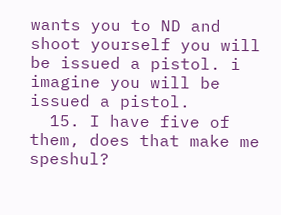wants you to ND and shoot yourself you will be issued a pistol. i imagine you will be issued a pistol.
  15. I have five of them, does that make me speshul?